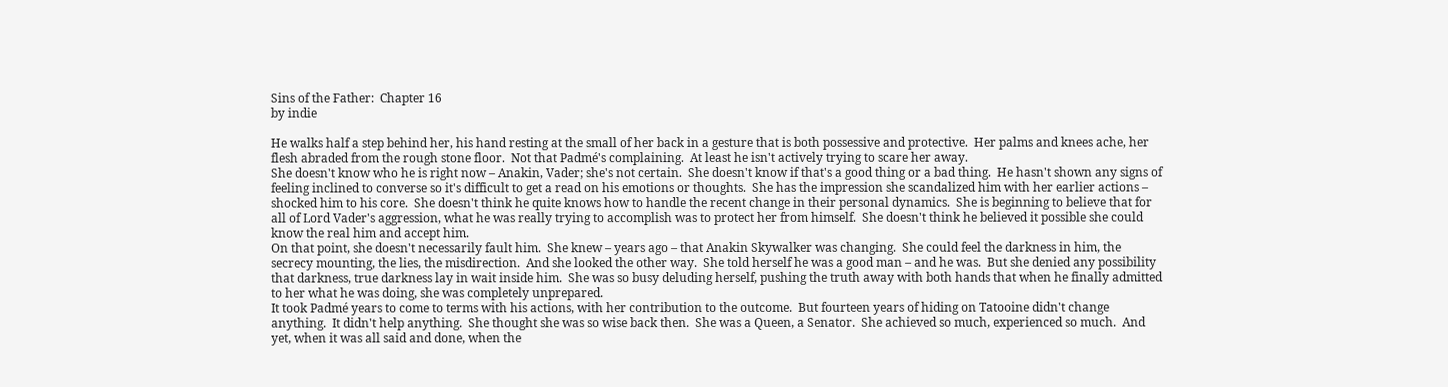Sins of the Father:  Chapter 16
by indie

He walks half a step behind her, his hand resting at the small of her back in a gesture that is both possessive and protective.  Her palms and knees ache, her flesh abraded from the rough stone floor.  Not that Padmé's complaining.  At least he isn't actively trying to scare her away.
She doesn't know who he is right now – Anakin, Vader; she's not certain.  She doesn't know if that's a good thing or a bad thing.  He hasn't shown any signs of feeling inclined to converse so it's difficult to get a read on his emotions or thoughts.  She has the impression she scandalized him with her earlier actions – shocked him to his core.  She doesn't think he quite knows how to handle the recent change in their personal dynamics.  She is beginning to believe that for all of Lord Vader's aggression, what he was really trying to accomplish was to protect her from himself.  She doesn't think he believed it possible she could know the real him and accept him.
On that point, she doesn't necessarily fault him.  She knew – years ago – that Anakin Skywalker was changing.  She could feel the darkness in him, the secrecy mounting, the lies, the misdirection.  And she looked the other way.  She told herself he was a good man – and he was.  But she denied any possibility that darkness, true darkness lay in wait inside him.  She was so busy deluding herself, pushing the truth away with both hands that when he finally admitted to her what he was doing, she was completely unprepared.
It took Padmé years to come to terms with his actions, with her contribution to the outcome.  But fourteen years of hiding on Tatooine didn't change anything.  It didn't help anything.  She thought she was so wise back then.  She was a Queen, a Senator.  She achieved so much, experienced so much.  And yet, when it was all said and done, when the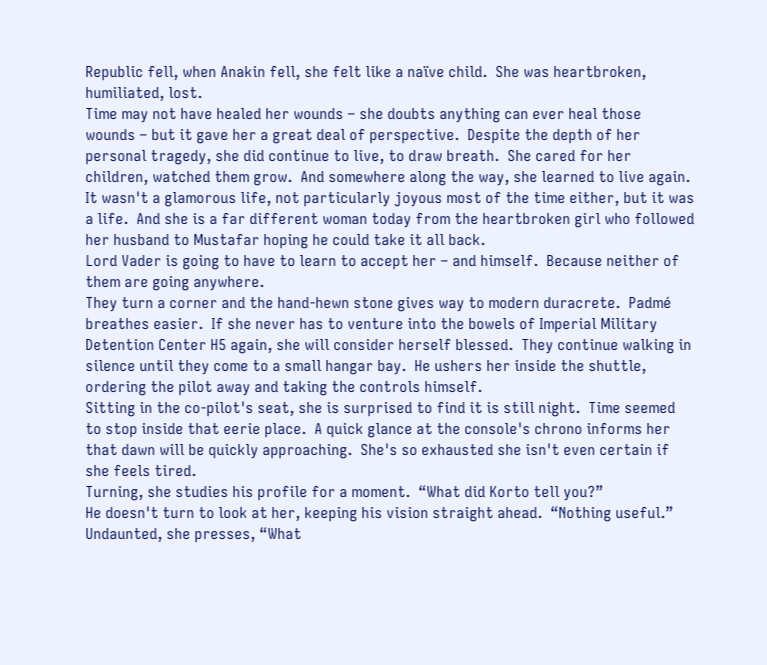Republic fell, when Anakin fell, she felt like a naïve child.  She was heartbroken, humiliated, lost.
Time may not have healed her wounds – she doubts anything can ever heal those wounds – but it gave her a great deal of perspective.  Despite the depth of her personal tragedy, she did continue to live, to draw breath.  She cared for her children, watched them grow.  And somewhere along the way, she learned to live again.  It wasn't a glamorous life, not particularly joyous most of the time either, but it was a life.  And she is a far different woman today from the heartbroken girl who followed her husband to Mustafar hoping he could take it all back.
Lord Vader is going to have to learn to accept her – and himself.  Because neither of them are going anywhere.
They turn a corner and the hand-hewn stone gives way to modern duracrete.  Padmé breathes easier.  If she never has to venture into the bowels of Imperial Military Detention Center H5 again, she will consider herself blessed.  They continue walking in silence until they come to a small hangar bay.  He ushers her inside the shuttle, ordering the pilot away and taking the controls himself.
Sitting in the co-pilot's seat, she is surprised to find it is still night.  Time seemed to stop inside that eerie place.  A quick glance at the console's chrono informs her that dawn will be quickly approaching.  She's so exhausted she isn't even certain if she feels tired.
Turning, she studies his profile for a moment.  “What did Korto tell you?”
He doesn't turn to look at her, keeping his vision straight ahead.  “Nothing useful.”
Undaunted, she presses, “What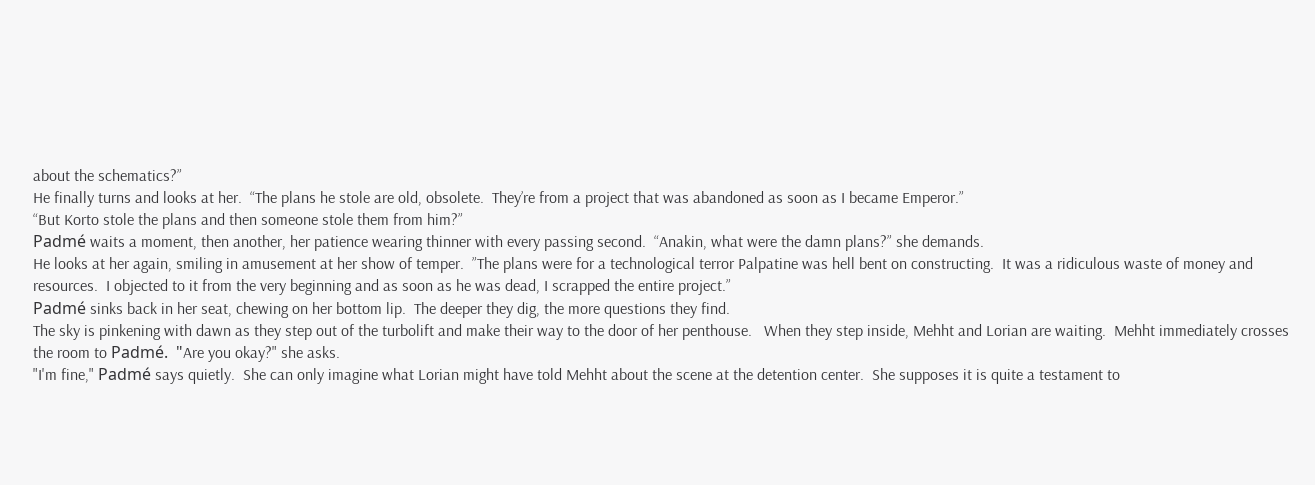about the schematics?”
He finally turns and looks at her.  “The plans he stole are old, obsolete.  They’re from a project that was abandoned as soon as I became Emperor.”
“But Korto stole the plans and then someone stole them from him?”
Padmé waits a moment, then another, her patience wearing thinner with every passing second.  “Anakin, what were the damn plans?” she demands.
He looks at her again, smiling in amusement at her show of temper.  ”The plans were for a technological terror Palpatine was hell bent on constructing.  It was a ridiculous waste of money and resources.  I objected to it from the very beginning and as soon as he was dead, I scrapped the entire project.”
Padmé sinks back in her seat, chewing on her bottom lip.  The deeper they dig, the more questions they find.
The sky is pinkening with dawn as they step out of the turbolift and make their way to the door of her penthouse.   When they step inside, Mehht and Lorian are waiting.  Mehht immediately crosses the room to Padmé.  "Are you okay?" she asks.
"I'm fine," Padmé says quietly.  She can only imagine what Lorian might have told Mehht about the scene at the detention center.  She supposes it is quite a testament to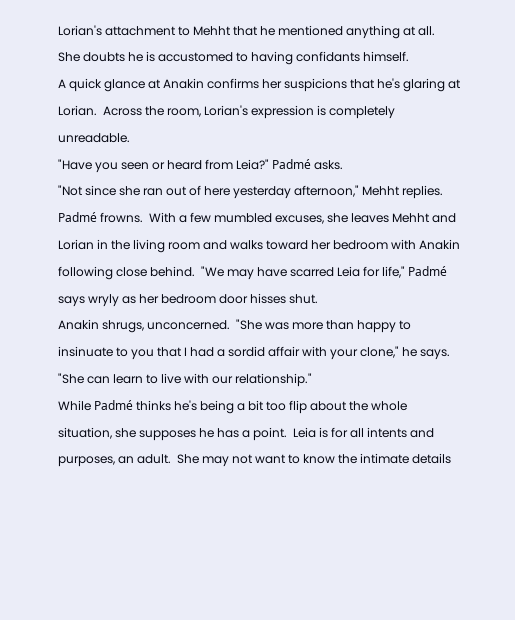Lorian's attachment to Mehht that he mentioned anything at all.  She doubts he is accustomed to having confidants himself.
A quick glance at Anakin confirms her suspicions that he's glaring at Lorian.  Across the room, Lorian's expression is completely unreadable.
"Have you seen or heard from Leia?" Padmé asks.
"Not since she ran out of here yesterday afternoon," Mehht replies.
Padmé frowns.  With a few mumbled excuses, she leaves Mehht and Lorian in the living room and walks toward her bedroom with Anakin following close behind.  "We may have scarred Leia for life," Padmé says wryly as her bedroom door hisses shut.
Anakin shrugs, unconcerned.  "She was more than happy to insinuate to you that I had a sordid affair with your clone," he says.  "She can learn to live with our relationship."
While Padmé thinks he's being a bit too flip about the whole situation, she supposes he has a point.  Leia is for all intents and purposes, an adult.  She may not want to know the intimate details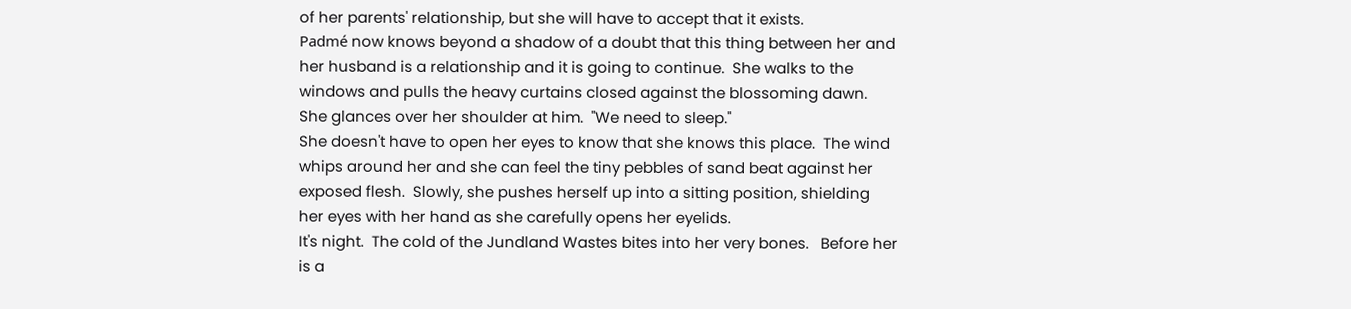of her parents' relationship, but she will have to accept that it exists.
Padmé now knows beyond a shadow of a doubt that this thing between her and her husband is a relationship and it is going to continue.  She walks to the windows and pulls the heavy curtains closed against the blossoming dawn.  She glances over her shoulder at him.  "We need to sleep."
She doesn't have to open her eyes to know that she knows this place.  The wind whips around her and she can feel the tiny pebbles of sand beat against her exposed flesh.  Slowly, she pushes herself up into a sitting position, shielding her eyes with her hand as she carefully opens her eyelids.
It's night.  The cold of the Jundland Wastes bites into her very bones.   Before her is a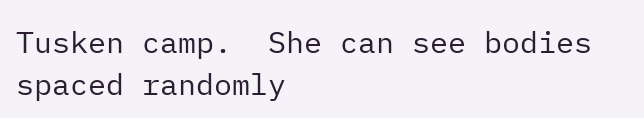Tusken camp.  She can see bodies spaced randomly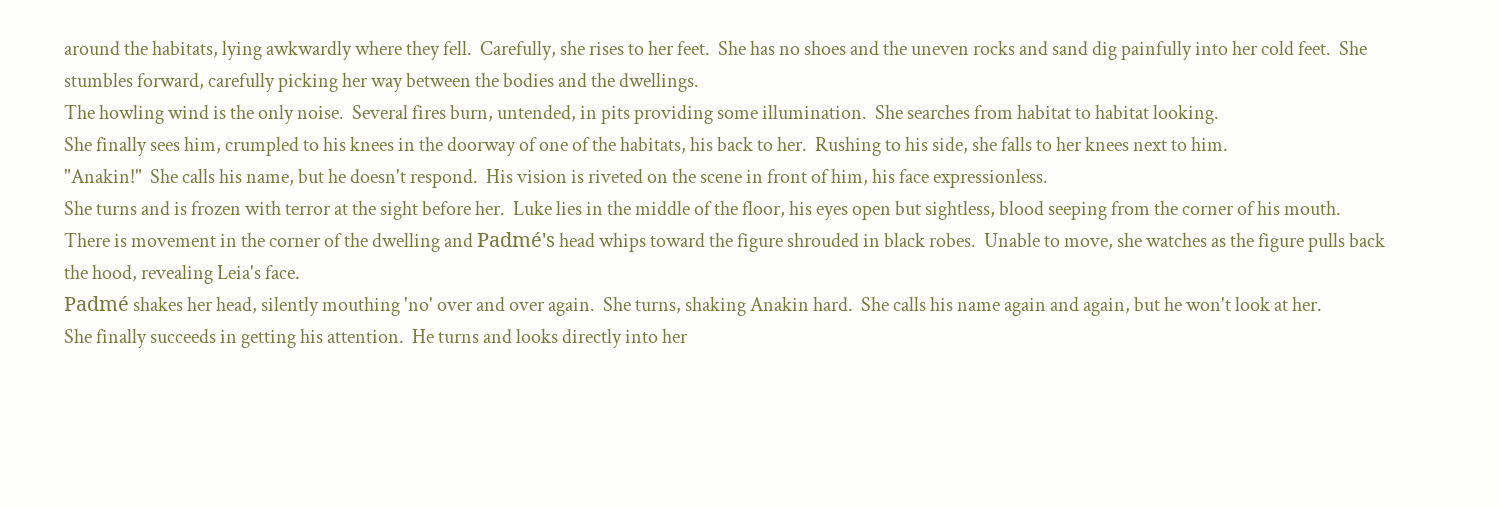around the habitats, lying awkwardly where they fell.  Carefully, she rises to her feet.  She has no shoes and the uneven rocks and sand dig painfully into her cold feet.  She stumbles forward, carefully picking her way between the bodies and the dwellings.
The howling wind is the only noise.  Several fires burn, untended, in pits providing some illumination.  She searches from habitat to habitat looking.
She finally sees him, crumpled to his knees in the doorway of one of the habitats, his back to her.  Rushing to his side, she falls to her knees next to him.
"Anakin!"  She calls his name, but he doesn't respond.  His vision is riveted on the scene in front of him, his face expressionless.
She turns and is frozen with terror at the sight before her.  Luke lies in the middle of the floor, his eyes open but sightless, blood seeping from the corner of his mouth.  There is movement in the corner of the dwelling and Padmé's head whips toward the figure shrouded in black robes.  Unable to move, she watches as the figure pulls back the hood, revealing Leia's face.
Padmé shakes her head, silently mouthing 'no' over and over again.  She turns, shaking Anakin hard.  She calls his name again and again, but he won't look at her.
She finally succeeds in getting his attention.  He turns and looks directly into her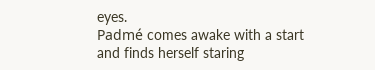eyes.
Padmé comes awake with a start and finds herself staring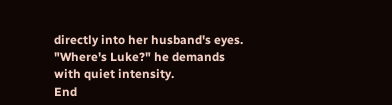directly into her husband's eyes.
"Where's Luke?" he demands with quiet intensity.
End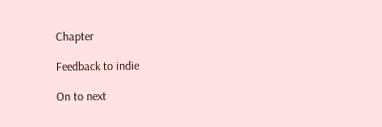Chapter

Feedback to indie

On to next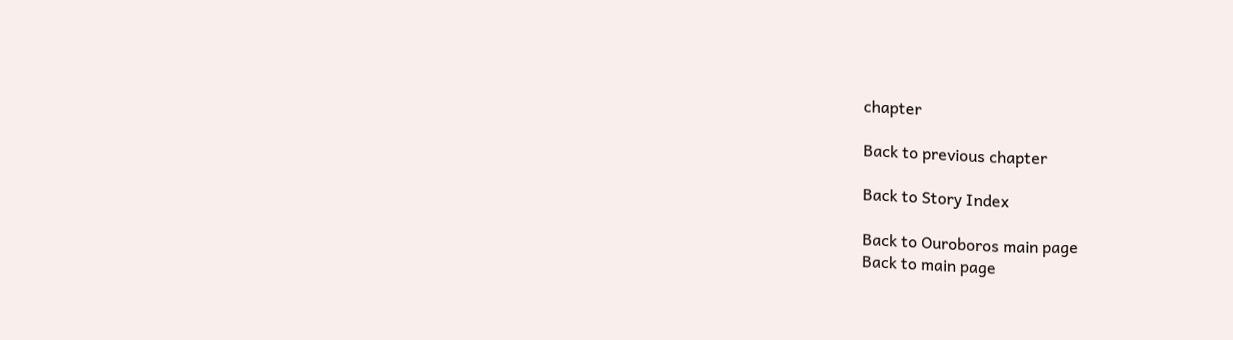chapter

Back to previous chapter

Back to Story Index

Back to Ouroboros main page
Back to main page